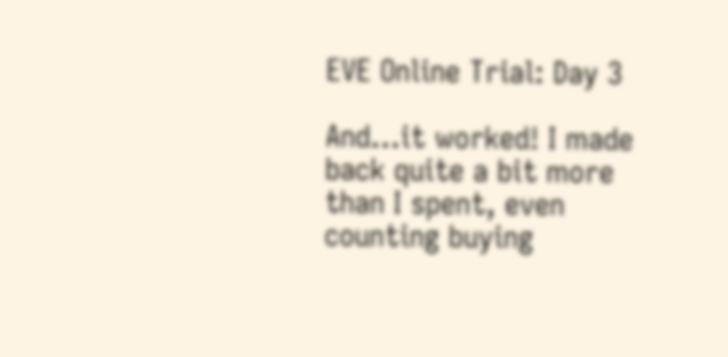EVE Online Trial: Day 3

And...it worked! I made back quite a bit more than I spent, even counting buying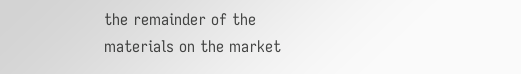the remainder of the materials on the market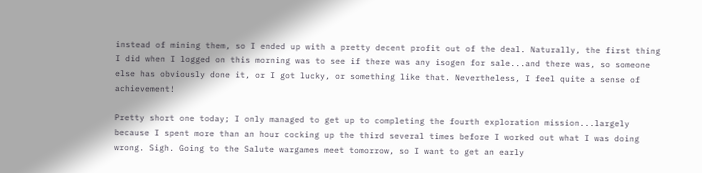instead of mining them, so I ended up with a pretty decent profit out of the deal. Naturally, the first thing I did when I logged on this morning was to see if there was any isogen for sale...and there was, so someone else has obviously done it, or I got lucky, or something like that. Nevertheless, I feel quite a sense of achievement!

Pretty short one today; I only managed to get up to completing the fourth exploration mission...largely because I spent more than an hour cocking up the third several times before I worked out what I was doing wrong. Sigh. Going to the Salute wargames meet tomorrow, so I want to get an early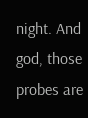night. And god, those probes are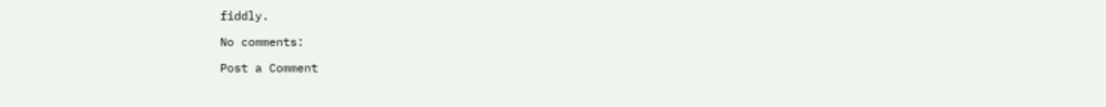fiddly.

No comments:

Post a Comment